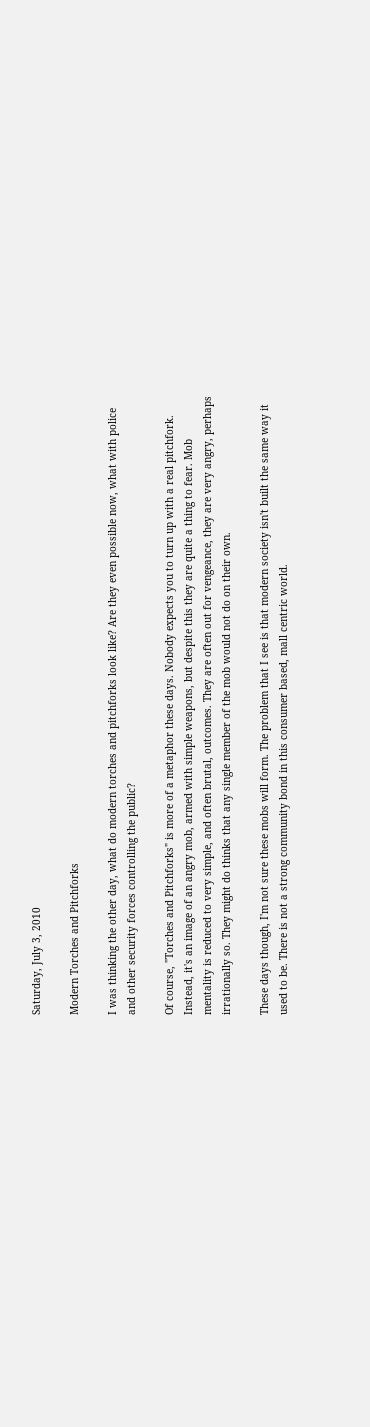Saturday, July 3, 2010

Modern Torches and Pitchforks

I was thinking the other day, what do modern torches and pitchforks look like? Are they even possible now, what with police and other security forces controlling the public?

Of course, "Torches and Pitchforks" is more of a metaphor these days. Nobody expects you to turn up with a real pitchfork. Instead, it's an image of an angry mob, armed with simple weapons, but despite this they are quite a thing to fear. Mob mentality is reduced to very simple, and often brutal, outcomes. They are often out for vengeance, they are very angry, perhaps irrationally so. They might do thinks that any single member of the mob would not do on their own.

These days though, I'm not sure these mobs will form. The problem that I see is that modern society isn't built the same way it used to be. There is not a strong community bond in this consumer based, mall centric world.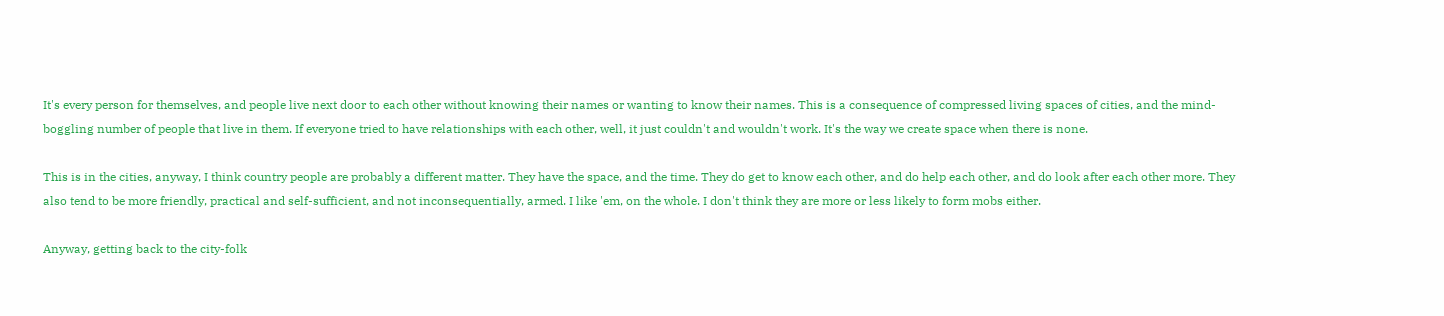It's every person for themselves, and people live next door to each other without knowing their names or wanting to know their names. This is a consequence of compressed living spaces of cities, and the mind-boggling number of people that live in them. If everyone tried to have relationships with each other, well, it just couldn't and wouldn't work. It's the way we create space when there is none.

This is in the cities, anyway, I think country people are probably a different matter. They have the space, and the time. They do get to know each other, and do help each other, and do look after each other more. They also tend to be more friendly, practical and self-sufficient, and not inconsequentially, armed. I like 'em, on the whole. I don't think they are more or less likely to form mobs either.

Anyway, getting back to the city-folk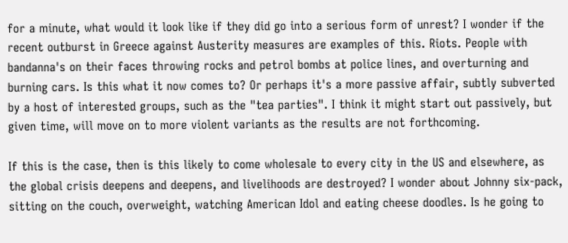for a minute, what would it look like if they did go into a serious form of unrest? I wonder if the recent outburst in Greece against Austerity measures are examples of this. Riots. People with bandanna's on their faces throwing rocks and petrol bombs at police lines, and overturning and burning cars. Is this what it now comes to? Or perhaps it's a more passive affair, subtly subverted by a host of interested groups, such as the "tea parties". I think it might start out passively, but given time, will move on to more violent variants as the results are not forthcoming.

If this is the case, then is this likely to come wholesale to every city in the US and elsewhere, as the global crisis deepens and deepens, and livelihoods are destroyed? I wonder about Johnny six-pack, sitting on the couch, overweight, watching American Idol and eating cheese doodles. Is he going to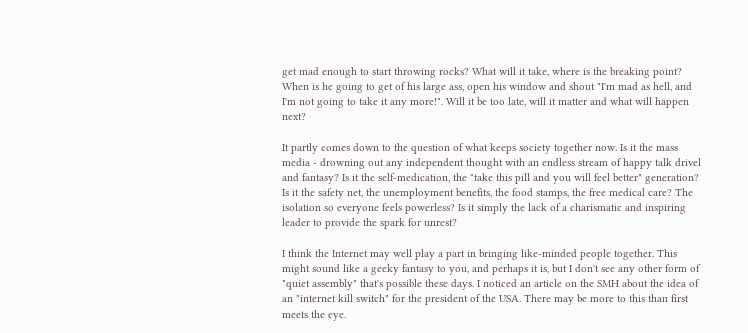get mad enough to start throwing rocks? What will it take, where is the breaking point? When is he going to get of his large ass, open his window and shout "I'm mad as hell, and I'm not going to take it any more!". Will it be too late, will it matter and what will happen next?

It partly comes down to the question of what keeps society together now. Is it the mass media - drowning out any independent thought with an endless stream of happy talk drivel and fantasy? Is it the self-medication, the "take this pill and you will feel better" generation? Is it the safety net, the unemployment benefits, the food stamps, the free medical care? The isolation so everyone feels powerless? Is it simply the lack of a charismatic and inspiring leader to provide the spark for unrest?

I think the Internet may well play a part in bringing like-minded people together. This might sound like a geeky fantasy to you, and perhaps it is, but I don't see any other form of "quiet assembly" that's possible these days. I noticed an article on the SMH about the idea of an "internet kill switch" for the president of the USA. There may be more to this than first meets the eye.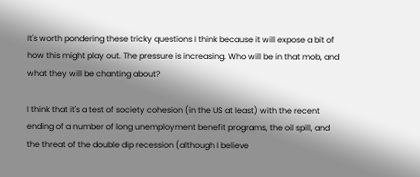It's worth pondering these tricky questions I think because it will expose a bit of how this might play out. The pressure is increasing. Who will be in that mob, and what they will be chanting about?

I think that it's a test of society cohesion (in the US at least) with the recent ending of a number of long unemployment benefit programs, the oil spill, and the threat of the double dip recession (although I believe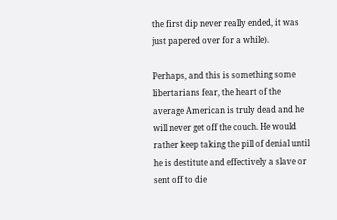the first dip never really ended, it was just papered over for a while).

Perhaps, and this is something some libertarians fear, the heart of the average American is truly dead and he will never get off the couch. He would rather keep taking the pill of denial until he is destitute and effectively a slave or sent off to die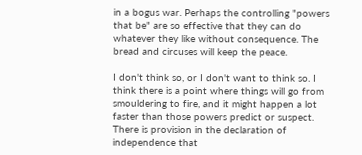in a bogus war. Perhaps the controlling "powers that be" are so effective that they can do whatever they like without consequence. The bread and circuses will keep the peace.

I don't think so, or I don't want to think so. I think there is a point where things will go from smouldering to fire, and it might happen a lot faster than those powers predict or suspect. There is provision in the declaration of independence that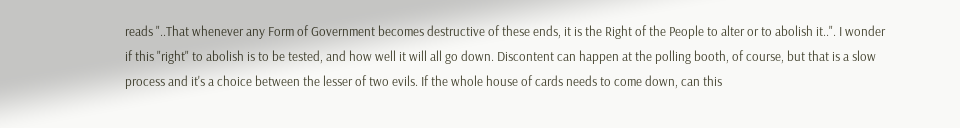reads "..That whenever any Form of Government becomes destructive of these ends, it is the Right of the People to alter or to abolish it..". I wonder if this "right" to abolish is to be tested, and how well it will all go down. Discontent can happen at the polling booth, of course, but that is a slow process and it's a choice between the lesser of two evils. If the whole house of cards needs to come down, can this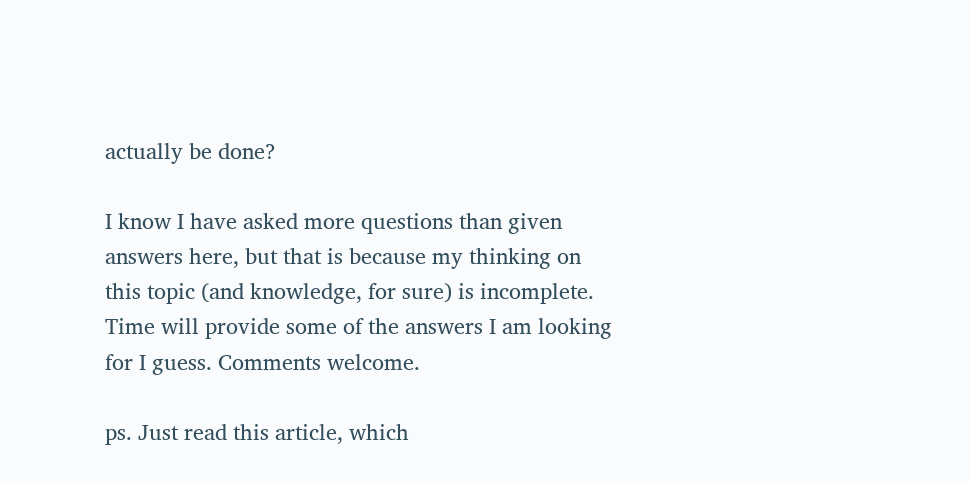actually be done?

I know I have asked more questions than given answers here, but that is because my thinking on this topic (and knowledge, for sure) is incomplete. Time will provide some of the answers I am looking for I guess. Comments welcome.

ps. Just read this article, which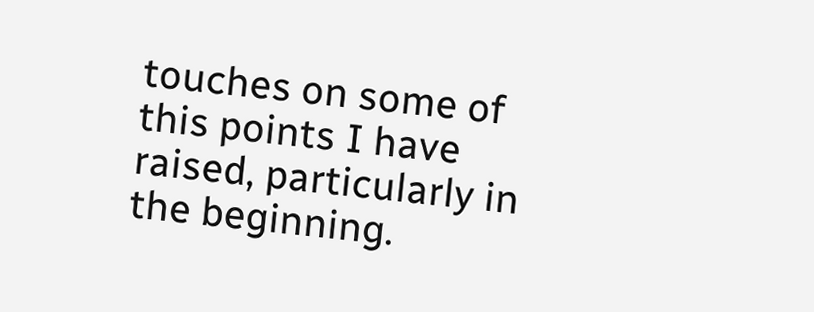touches on some of this points I have raised, particularly in the beginning.